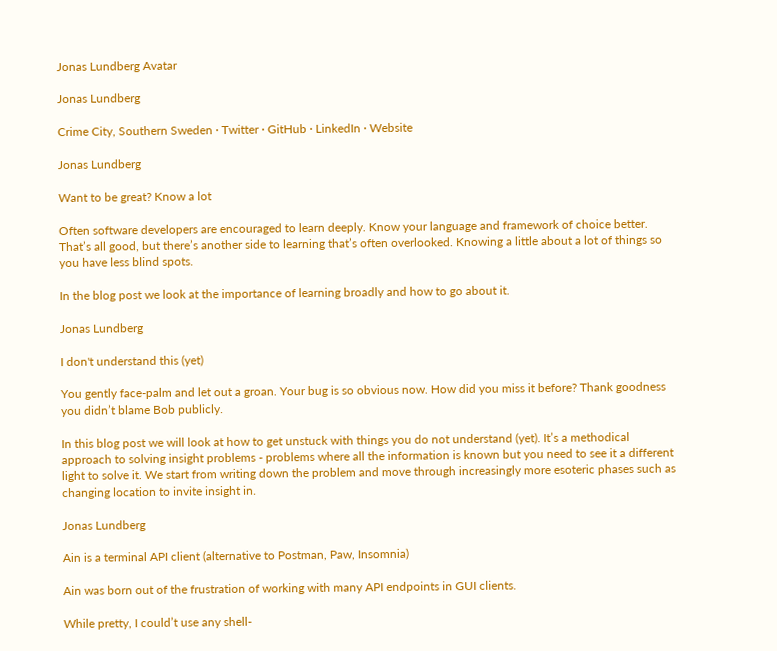Jonas Lundberg Avatar

Jonas Lundberg

Crime City, Southern Sweden · Twitter · GitHub · LinkedIn · Website

Jonas Lundberg

Want to be great? Know a lot

Often software developers are encouraged to learn deeply. Know your language and framework of choice better. That’s all good, but there’s another side to learning that’s often overlooked. Knowing a little about a lot of things so you have less blind spots.

In the blog post we look at the importance of learning broadly and how to go about it.

Jonas Lundberg

I don't understand this (yet)

You gently face-palm and let out a groan. Your bug is so obvious now. How did you miss it before? Thank goodness you didn’t blame Bob publicly.

In this blog post we will look at how to get unstuck with things you do not understand (yet). It’s a methodical approach to solving insight problems - problems where all the information is known but you need to see it a different light to solve it. We start from writing down the problem and move through increasingly more esoteric phases such as changing location to invite insight in.

Jonas Lundberg

Ain is a terminal API client (alternative to Postman, Paw, Insomnia)

Ain was born out of the frustration of working with many API endpoints in GUI clients.

While pretty, I could’t use any shell-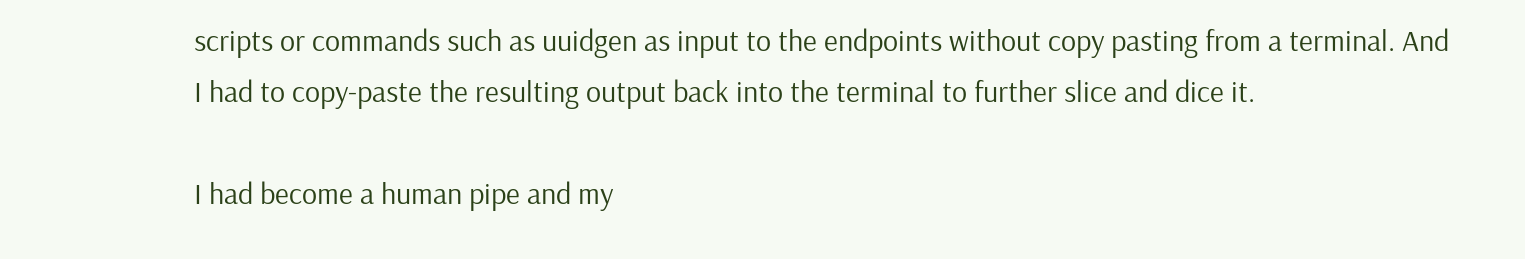scripts or commands such as uuidgen as input to the endpoints without copy pasting from a terminal. And I had to copy-paste the resulting output back into the terminal to further slice and dice it.

I had become a human pipe and my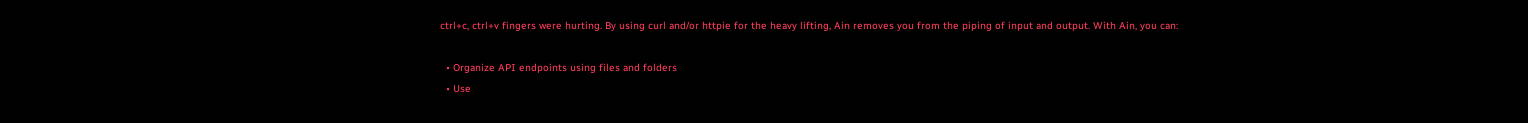ctrl+c, ctrl+v fingers were hurting. By using curl and/or httpie for the heavy lifting, Ain removes you from the piping of input and output. With Ain, you can:

  • Organize API endpoints using files and folders
  • Use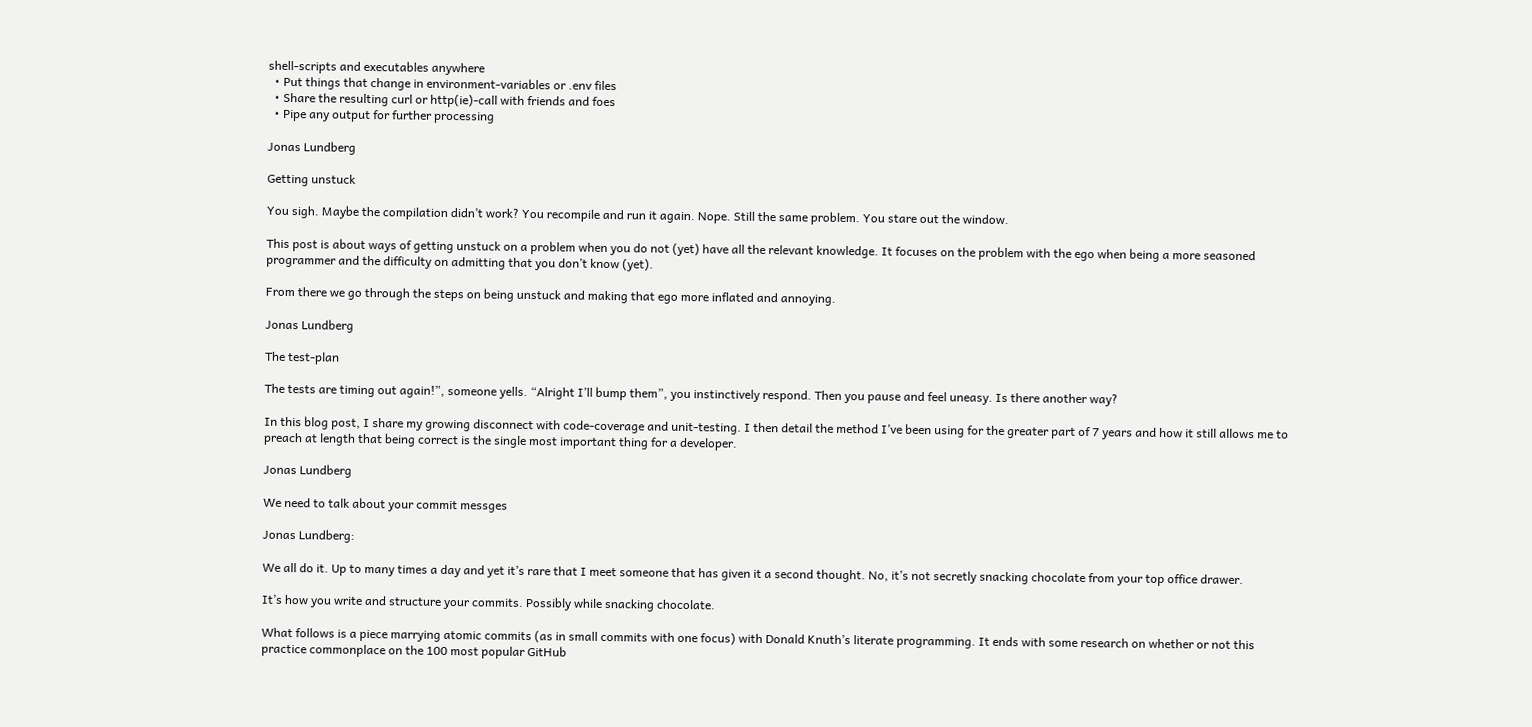shell-scripts and executables anywhere
  • Put things that change in environment-variables or .env files
  • Share the resulting curl or http(ie)-call with friends and foes
  • Pipe any output for further processing

Jonas Lundberg

Getting unstuck

You sigh. Maybe the compilation didn’t work? You recompile and run it again. Nope. Still the same problem. You stare out the window.

This post is about ways of getting unstuck on a problem when you do not (yet) have all the relevant knowledge. It focuses on the problem with the ego when being a more seasoned programmer and the difficulty on admitting that you don’t know (yet).

From there we go through the steps on being unstuck and making that ego more inflated and annoying.

Jonas Lundberg

The test-plan

The tests are timing out again!”, someone yells. “Alright I’ll bump them”, you instinctively respond. Then you pause and feel uneasy. Is there another way?

In this blog post, I share my growing disconnect with code-coverage and unit-testing. I then detail the method I’ve been using for the greater part of 7 years and how it still allows me to preach at length that being correct is the single most important thing for a developer.

Jonas Lundberg

We need to talk about your commit messges

Jonas Lundberg:

We all do it. Up to many times a day and yet it’s rare that I meet someone that has given it a second thought. No, it’s not secretly snacking chocolate from your top office drawer.

It’s how you write and structure your commits. Possibly while snacking chocolate.

What follows is a piece marrying atomic commits (as in small commits with one focus) with Donald Knuth’s literate programming. It ends with some research on whether or not this practice commonplace on the 100 most popular GitHub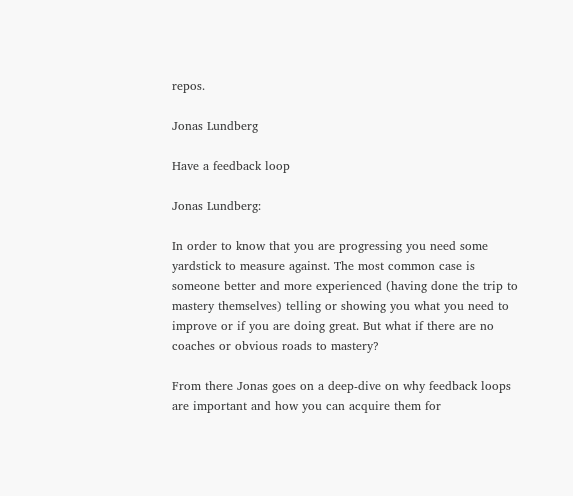repos.

Jonas Lundberg

Have a feedback loop

Jonas Lundberg:

In order to know that you are progressing you need some yardstick to measure against. The most common case is someone better and more experienced (having done the trip to mastery themselves) telling or showing you what you need to improve or if you are doing great. But what if there are no coaches or obvious roads to mastery?

From there Jonas goes on a deep-dive on why feedback loops are important and how you can acquire them for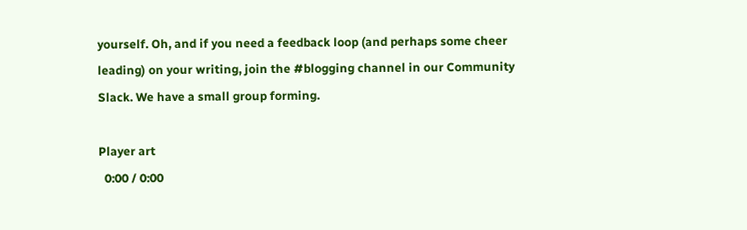yourself. Oh, and if you need a feedback loop (and perhaps some cheer leading) on your writing, join the #blogging channel in our Community Slack. We have a small group forming.

Player art
  0:00 / 0:00